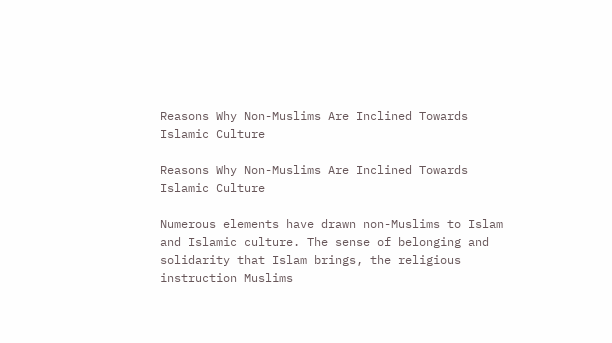Reasons Why Non-Muslims Are Inclined Towards Islamic Culture

Reasons Why Non-Muslims Are Inclined Towards Islamic Culture

Numerous elements have drawn non-Muslims to Islam and Islamic culture. The sense of belonging and solidarity that Islam brings, the religious instruction Muslims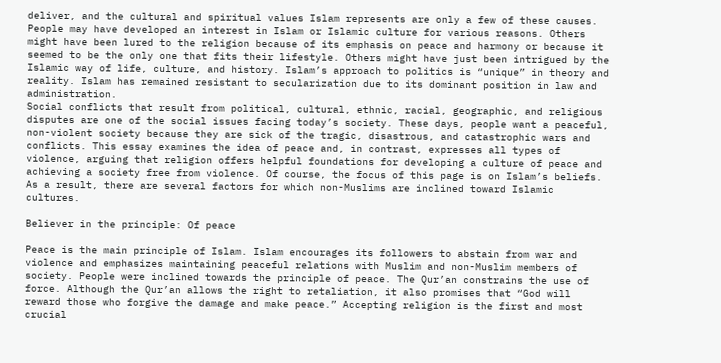deliver, and the cultural and spiritual values Islam represents are only a few of these causes.
People may have developed an interest in Islam or Islamic culture for various reasons. Others might have been lured to the religion because of its emphasis on peace and harmony or because it seemed to be the only one that fits their lifestyle. Others might have just been intrigued by the Islamic way of life, culture, and history. Islam’s approach to politics is “unique” in theory and reality. Islam has remained resistant to secularization due to its dominant position in law and administration.
Social conflicts that result from political, cultural, ethnic, racial, geographic, and religious disputes are one of the social issues facing today’s society. These days, people want a peaceful, non-violent society because they are sick of the tragic, disastrous, and catastrophic wars and conflicts. This essay examines the idea of peace and, in contrast, expresses all types of violence, arguing that religion offers helpful foundations for developing a culture of peace and achieving a society free from violence. Of course, the focus of this page is on Islam’s beliefs. As a result, there are several factors for which non-Muslims are inclined toward Islamic cultures.

Believer in the principle: Of peace

Peace is the main principle of Islam. Islam encourages its followers to abstain from war and violence and emphasizes maintaining peaceful relations with Muslim and non-Muslim members of society. People were inclined towards the principle of peace. The Qur’an constrains the use of force. Although the Qur’an allows the right to retaliation, it also promises that “God will reward those who forgive the damage and make peace.” Accepting religion is the first and most crucial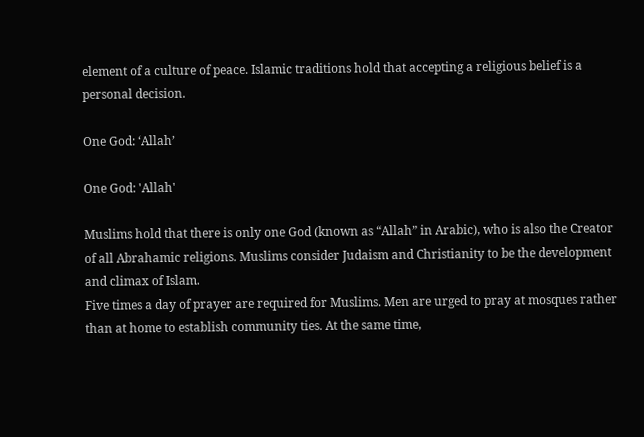element of a culture of peace. Islamic traditions hold that accepting a religious belief is a personal decision.

One God: ‘Allah’

One God: 'Allah'

Muslims hold that there is only one God (known as “Allah” in Arabic), who is also the Creator of all Abrahamic religions. Muslims consider Judaism and Christianity to be the development and climax of Islam.
Five times a day of prayer are required for Muslims. Men are urged to pray at mosques rather than at home to establish community ties. At the same time,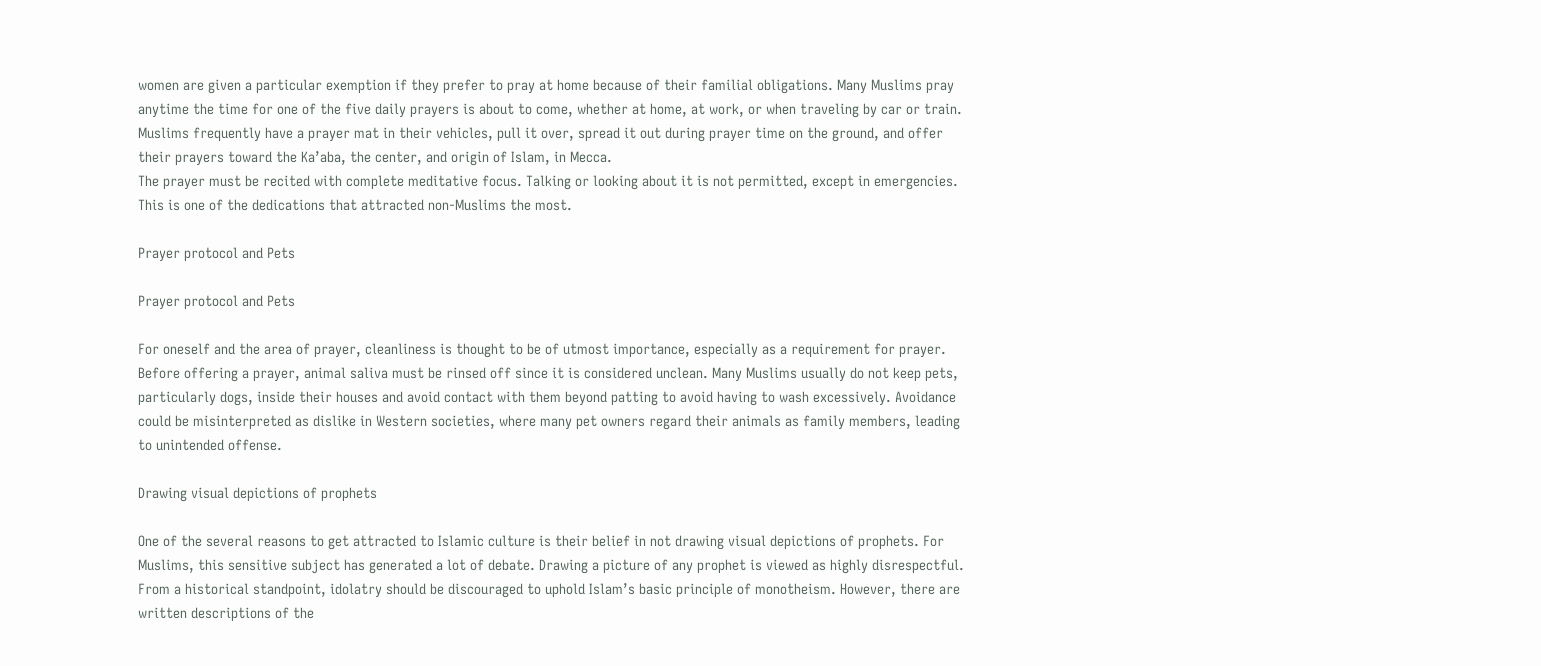women are given a particular exemption if they prefer to pray at home because of their familial obligations. Many Muslims pray anytime the time for one of the five daily prayers is about to come, whether at home, at work, or when traveling by car or train. Muslims frequently have a prayer mat in their vehicles, pull it over, spread it out during prayer time on the ground, and offer their prayers toward the Ka’aba, the center, and origin of Islam, in Mecca.
The prayer must be recited with complete meditative focus. Talking or looking about it is not permitted, except in emergencies. This is one of the dedications that attracted non-Muslims the most.

Prayer protocol and Pets

Prayer protocol and Pets

For oneself and the area of prayer, cleanliness is thought to be of utmost importance, especially as a requirement for prayer. Before offering a prayer, animal saliva must be rinsed off since it is considered unclean. Many Muslims usually do not keep pets, particularly dogs, inside their houses and avoid contact with them beyond patting to avoid having to wash excessively. Avoidance could be misinterpreted as dislike in Western societies, where many pet owners regard their animals as family members, leading to unintended offense.

Drawing visual depictions of prophets

One of the several reasons to get attracted to Islamic culture is their belief in not drawing visual depictions of prophets. For Muslims, this sensitive subject has generated a lot of debate. Drawing a picture of any prophet is viewed as highly disrespectful. From a historical standpoint, idolatry should be discouraged to uphold Islam’s basic principle of monotheism. However, there are written descriptions of the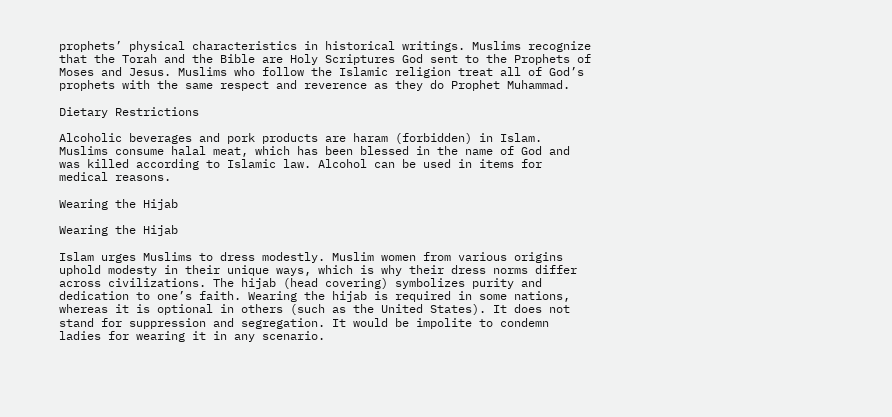prophets’ physical characteristics in historical writings. Muslims recognize that the Torah and the Bible are Holy Scriptures God sent to the Prophets of Moses and Jesus. Muslims who follow the Islamic religion treat all of God’s prophets with the same respect and reverence as they do Prophet Muhammad.

Dietary Restrictions

Alcoholic beverages and pork products are haram (forbidden) in Islam. Muslims consume halal meat, which has been blessed in the name of God and was killed according to Islamic law. Alcohol can be used in items for medical reasons.

Wearing the Hijab

Wearing the Hijab

Islam urges Muslims to dress modestly. Muslim women from various origins uphold modesty in their unique ways, which is why their dress norms differ across civilizations. The hijab (head covering) symbolizes purity and dedication to one’s faith. Wearing the hijab is required in some nations, whereas it is optional in others (such as the United States). It does not stand for suppression and segregation. It would be impolite to condemn ladies for wearing it in any scenario.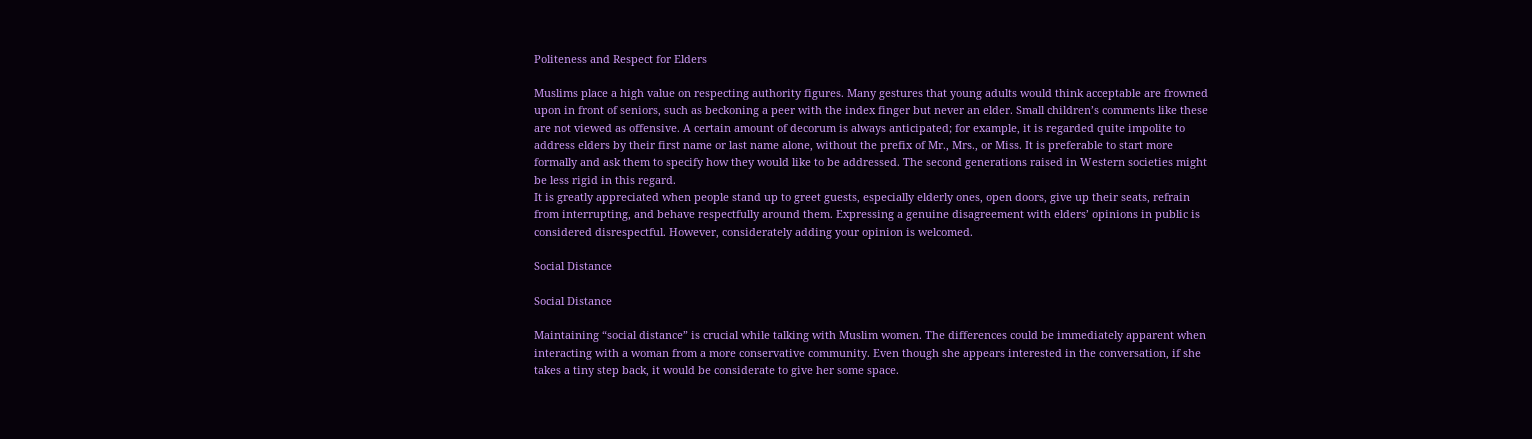Politeness and Respect for Elders

Muslims place a high value on respecting authority figures. Many gestures that young adults would think acceptable are frowned upon in front of seniors, such as beckoning a peer with the index finger but never an elder. Small children’s comments like these are not viewed as offensive. A certain amount of decorum is always anticipated; for example, it is regarded quite impolite to address elders by their first name or last name alone, without the prefix of Mr., Mrs., or Miss. It is preferable to start more formally and ask them to specify how they would like to be addressed. The second generations raised in Western societies might be less rigid in this regard.
It is greatly appreciated when people stand up to greet guests, especially elderly ones, open doors, give up their seats, refrain from interrupting, and behave respectfully around them. Expressing a genuine disagreement with elders’ opinions in public is considered disrespectful. However, considerately adding your opinion is welcomed.

Social Distance

Social Distance

Maintaining “social distance” is crucial while talking with Muslim women. The differences could be immediately apparent when interacting with a woman from a more conservative community. Even though she appears interested in the conversation, if she takes a tiny step back, it would be considerate to give her some space.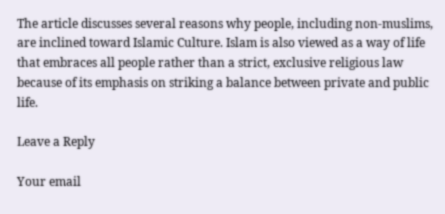The article discusses several reasons why people, including non-muslims, are inclined toward Islamic Culture. Islam is also viewed as a way of life that embraces all people rather than a strict, exclusive religious law because of its emphasis on striking a balance between private and public life.

Leave a Reply

Your email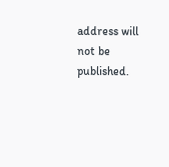address will not be published.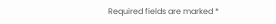Required fields are marked *